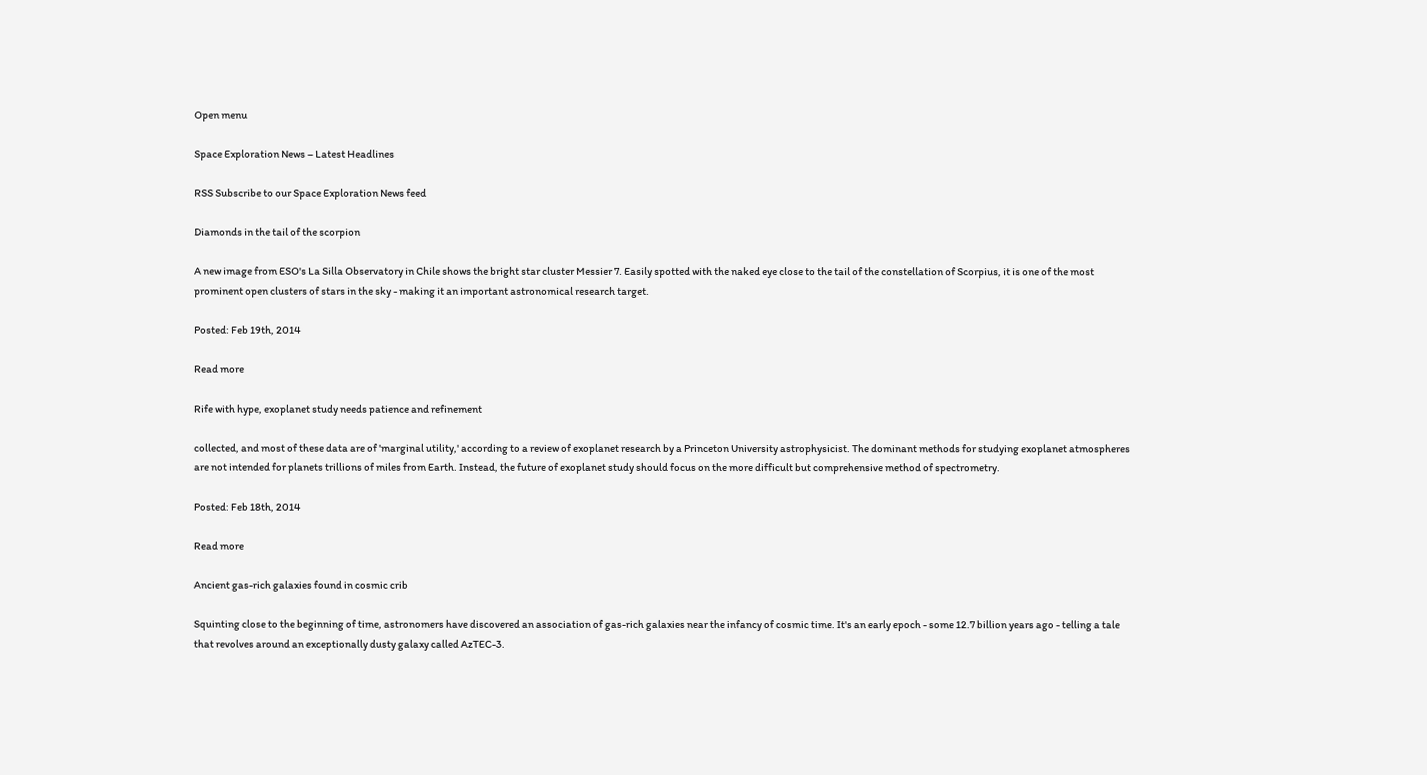Open menu

Space Exploration News – Latest Headlines

RSS Subscribe to our Space Exploration News feed

Diamonds in the tail of the scorpion

A new image from ESO's La Silla Observatory in Chile shows the bright star cluster Messier 7. Easily spotted with the naked eye close to the tail of the constellation of Scorpius, it is one of the most prominent open clusters of stars in the sky - making it an important astronomical research target.

Posted: Feb 19th, 2014

Read more

Rife with hype, exoplanet study needs patience and refinement

collected, and most of these data are of 'marginal utility,' according to a review of exoplanet research by a Princeton University astrophysicist. The dominant methods for studying exoplanet atmospheres are not intended for planets trillions of miles from Earth. Instead, the future of exoplanet study should focus on the more difficult but comprehensive method of spectrometry.

Posted: Feb 18th, 2014

Read more

Ancient gas-rich galaxies found in cosmic crib

Squinting close to the beginning of time, astronomers have discovered an association of gas-rich galaxies near the infancy of cosmic time. It's an early epoch - some 12.7 billion years ago - telling a tale that revolves around an exceptionally dusty galaxy called AzTEC-3.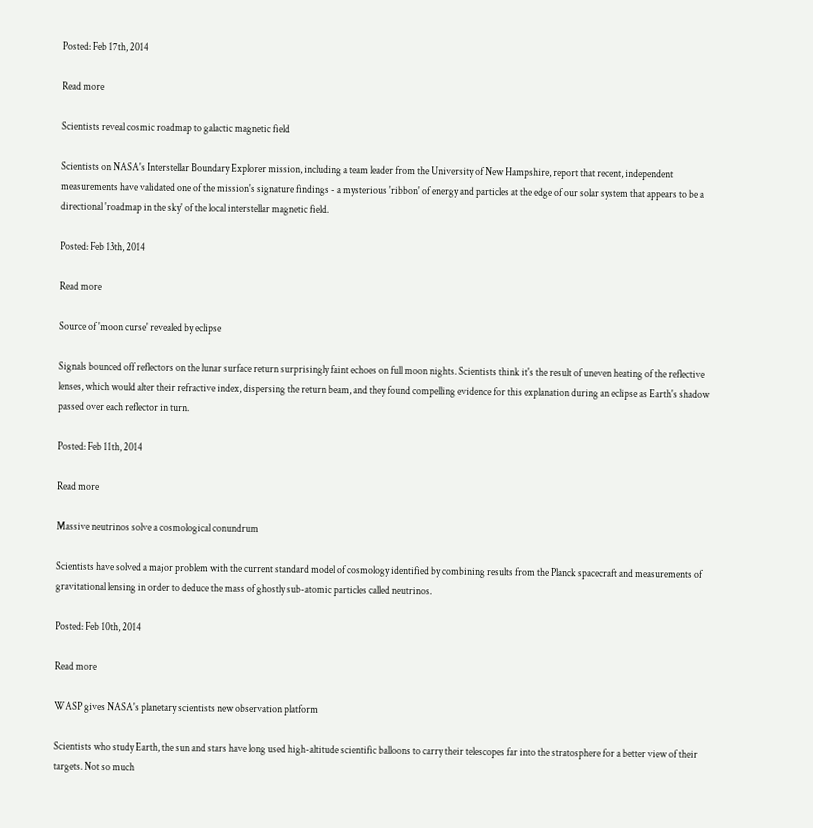Posted: Feb 17th, 2014

Read more

Scientists reveal cosmic roadmap to galactic magnetic field

Scientists on NASA's Interstellar Boundary Explorer mission, including a team leader from the University of New Hampshire, report that recent, independent measurements have validated one of the mission's signature findings - a mysterious 'ribbon' of energy and particles at the edge of our solar system that appears to be a directional 'roadmap in the sky' of the local interstellar magnetic field.

Posted: Feb 13th, 2014

Read more

Source of 'moon curse' revealed by eclipse

Signals bounced off reflectors on the lunar surface return surprisingly faint echoes on full moon nights. Scientists think it's the result of uneven heating of the reflective lenses, which would alter their refractive index, dispersing the return beam, and they found compelling evidence for this explanation during an eclipse as Earth's shadow passed over each reflector in turn.

Posted: Feb 11th, 2014

Read more

Massive neutrinos solve a cosmological conundrum

Scientists have solved a major problem with the current standard model of cosmology identified by combining results from the Planck spacecraft and measurements of gravitational lensing in order to deduce the mass of ghostly sub-atomic particles called neutrinos.

Posted: Feb 10th, 2014

Read more

WASP gives NASA's planetary scientists new observation platform

Scientists who study Earth, the sun and stars have long used high-altitude scientific balloons to carry their telescopes far into the stratosphere for a better view of their targets. Not so much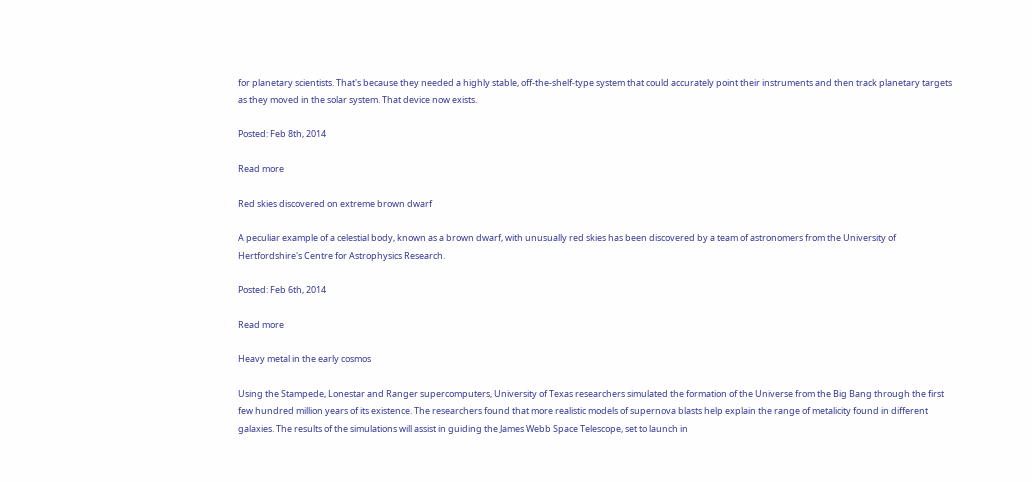for planetary scientists. That's because they needed a highly stable, off-the-shelf-type system that could accurately point their instruments and then track planetary targets as they moved in the solar system. That device now exists.

Posted: Feb 8th, 2014

Read more

Red skies discovered on extreme brown dwarf

A peculiar example of a celestial body, known as a brown dwarf, with unusually red skies has been discovered by a team of astronomers from the University of Hertfordshire's Centre for Astrophysics Research.

Posted: Feb 6th, 2014

Read more

Heavy metal in the early cosmos

Using the Stampede, Lonestar and Ranger supercomputers, University of Texas researchers simulated the formation of the Universe from the Big Bang through the first few hundred million years of its existence. The researchers found that more realistic models of supernova blasts help explain the range of metalicity found in different galaxies. The results of the simulations will assist in guiding the James Webb Space Telescope, set to launch in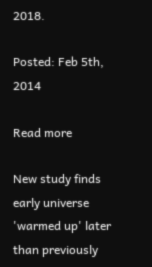2018.

Posted: Feb 5th, 2014

Read more

New study finds early universe 'warmed up' later than previously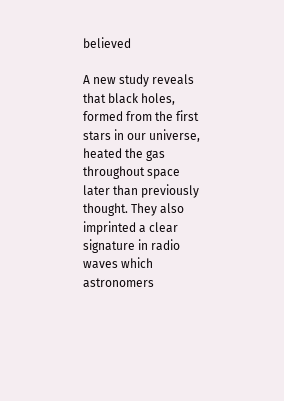believed

A new study reveals that black holes, formed from the first stars in our universe, heated the gas throughout space later than previously thought. They also imprinted a clear signature in radio waves which astronomers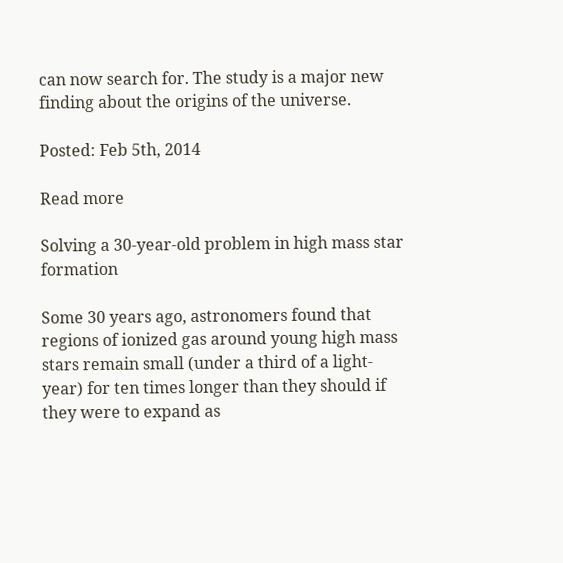can now search for. The study is a major new finding about the origins of the universe.

Posted: Feb 5th, 2014

Read more

Solving a 30-year-old problem in high mass star formation

Some 30 years ago, astronomers found that regions of ionized gas around young high mass stars remain small (under a third of a light-year) for ten times longer than they should if they were to expand as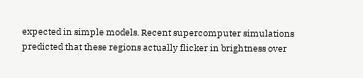expected in simple models. Recent supercomputer simulations predicted that these regions actually flicker in brightness over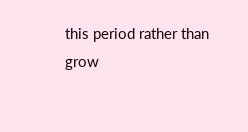this period rather than grow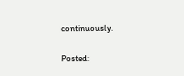continuously.

Posted: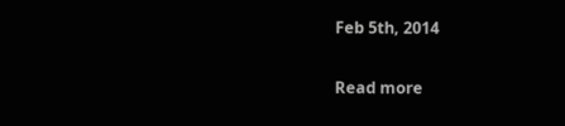Feb 5th, 2014

Read more